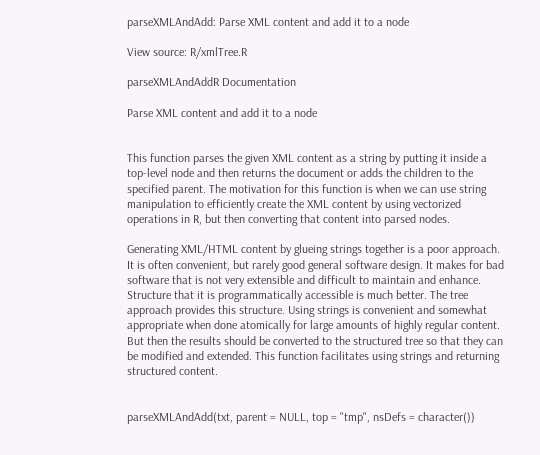parseXMLAndAdd: Parse XML content and add it to a node

View source: R/xmlTree.R

parseXMLAndAddR Documentation

Parse XML content and add it to a node


This function parses the given XML content as a string by putting it inside a top-level node and then returns the document or adds the children to the specified parent. The motivation for this function is when we can use string manipulation to efficiently create the XML content by using vectorized operations in R, but then converting that content into parsed nodes.

Generating XML/HTML content by glueing strings together is a poor approach. It is often convenient, but rarely good general software design. It makes for bad software that is not very extensible and difficult to maintain and enhance. Structure that it is programmatically accessible is much better. The tree approach provides this structure. Using strings is convenient and somewhat appropriate when done atomically for large amounts of highly regular content. But then the results should be converted to the structured tree so that they can be modified and extended. This function facilitates using strings and returning structured content.


parseXMLAndAdd(txt, parent = NULL, top = "tmp", nsDefs = character())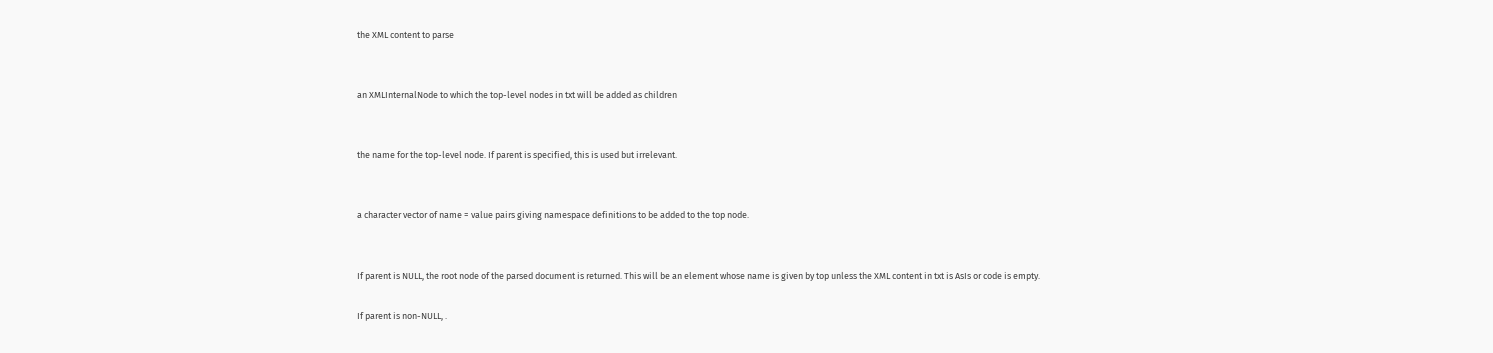the XML content to parse


an XMLInternalNode to which the top-level nodes in txt will be added as children


the name for the top-level node. If parent is specified, this is used but irrelevant.


a character vector of name = value pairs giving namespace definitions to be added to the top node.


If parent is NULL, the root node of the parsed document is returned. This will be an element whose name is given by top unless the XML content in txt is AsIs or code is empty.

If parent is non-NULL, .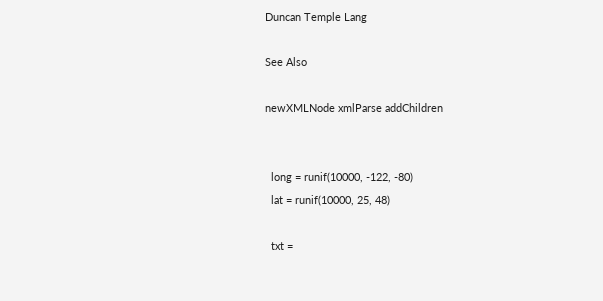Duncan Temple Lang

See Also

newXMLNode xmlParse addChildren


  long = runif(10000, -122, -80)
  lat = runif(10000, 25, 48)

  txt =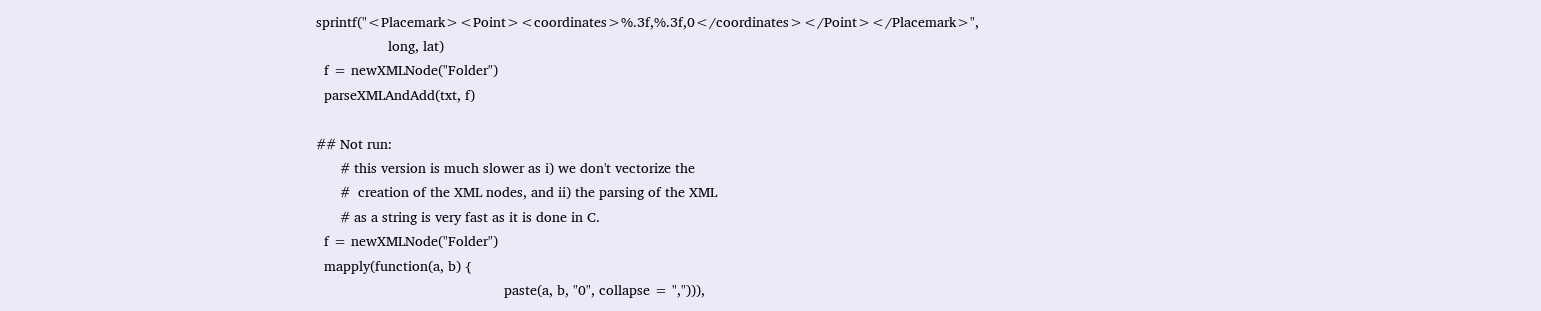sprintf("<Placemark><Point><coordinates>%.3f,%.3f,0</coordinates></Point></Placemark>",
                  long, lat)
  f = newXMLNode("Folder")
  parseXMLAndAdd(txt, f)

## Not run:
      # this version is much slower as i) we don't vectorize the
      #  creation of the XML nodes, and ii) the parsing of the XML
      # as a string is very fast as it is done in C.
  f = newXMLNode("Folder")
  mapply(function(a, b) {
                                               paste(a, b, "0", collapse = ","))),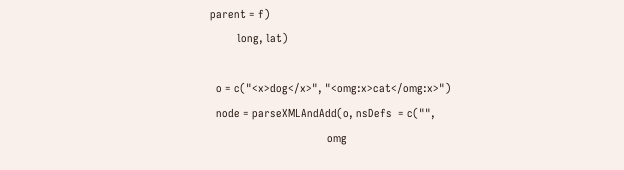parent = f)
         long, lat)

  o = c("<x>dog</x>", "<omg:x>cat</omg:x>")
  node = parseXMLAndAdd(o, nsDefs  = c("",
                                       omg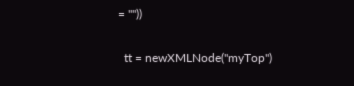= ""))

  tt = newXMLNode("myTop")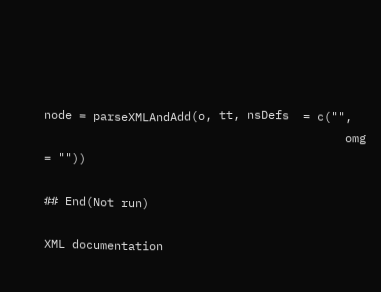node = parseXMLAndAdd(o, tt, nsDefs  = c("",
                                           omg = ""))

## End(Not run)

XML documentation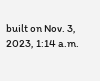built on Nov. 3, 2023, 1:14 a.m.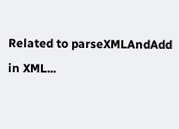Related to parseXMLAndAdd in XML...